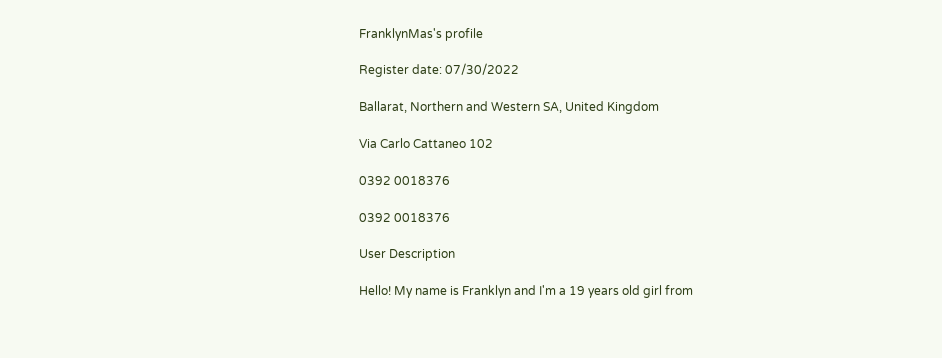FranklynMas's profile

Register date: 07/30/2022

Ballarat, Northern and Western SA, United Kingdom

Via Carlo Cattaneo 102

0392 0018376

0392 0018376

User Description

Hello! My name is Franklyn and I'm a 19 years old girl from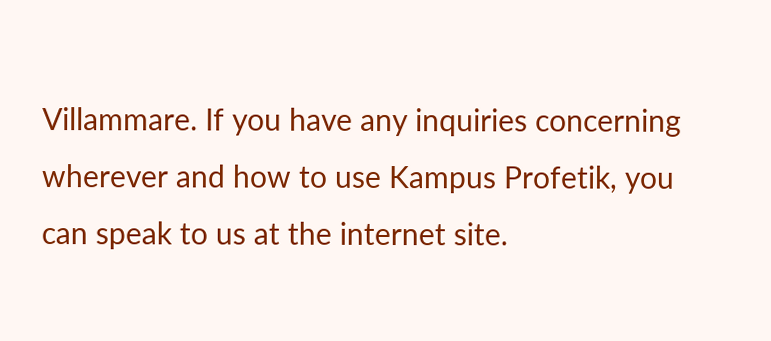Villammare. If you have any inquiries concerning wherever and how to use Kampus Profetik, you can speak to us at the internet site.